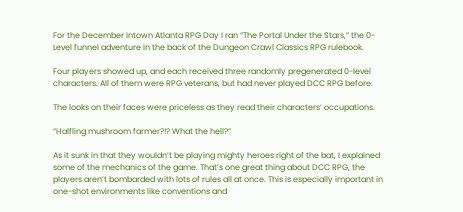For the December Intown Atlanta RPG Day I ran “The Portal Under the Stars,” the 0-Level funnel adventure in the back of the Dungeon Crawl Classics RPG rulebook.

Four players showed up, and each received three randomly pregenerated 0-level characters. All of them were RPG veterans, but had never played DCC RPG before.

The looks on their faces were priceless as they read their characters’ occupations.

“Halfling mushroom farmer?!? What the hell?”

As it sunk in that they wouldn’t be playing mighty heroes right of the bat, I explained some of the mechanics of the game. That’s one great thing about DCC RPG, the players aren’t bombarded with lots of rules all at once. This is especially important in one-shot environments like conventions and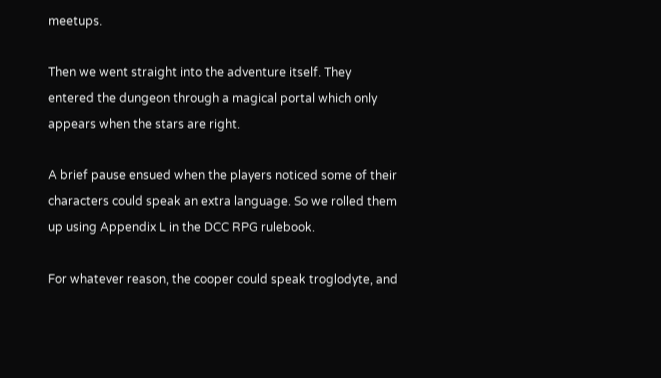meetups.

Then we went straight into the adventure itself. They entered the dungeon through a magical portal which only appears when the stars are right.

A brief pause ensued when the players noticed some of their characters could speak an extra language. So we rolled them up using Appendix L in the DCC RPG rulebook.

For whatever reason, the cooper could speak troglodyte, and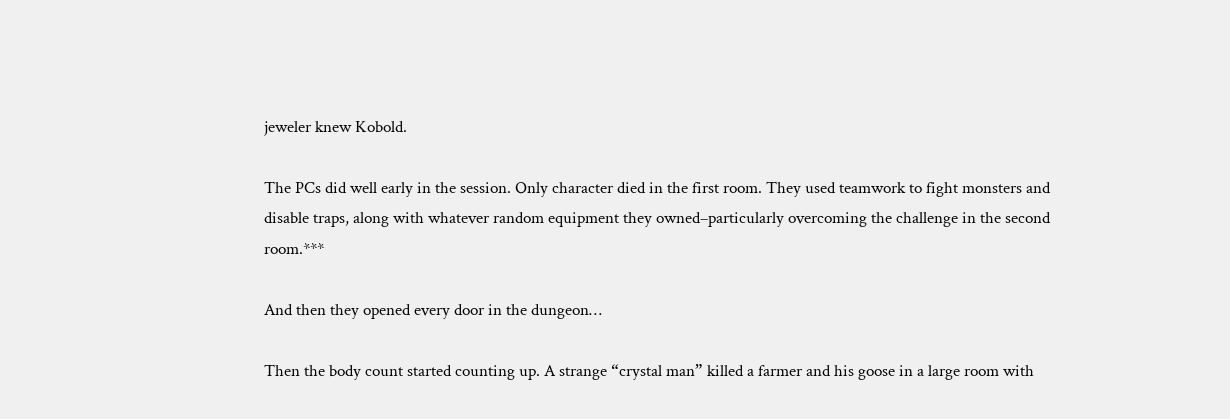jeweler knew Kobold.

The PCs did well early in the session. Only character died in the first room. They used teamwork to fight monsters and disable traps, along with whatever random equipment they owned–particularly overcoming the challenge in the second room.***

And then they opened every door in the dungeon…

Then the body count started counting up. A strange “crystal man” killed a farmer and his goose in a large room with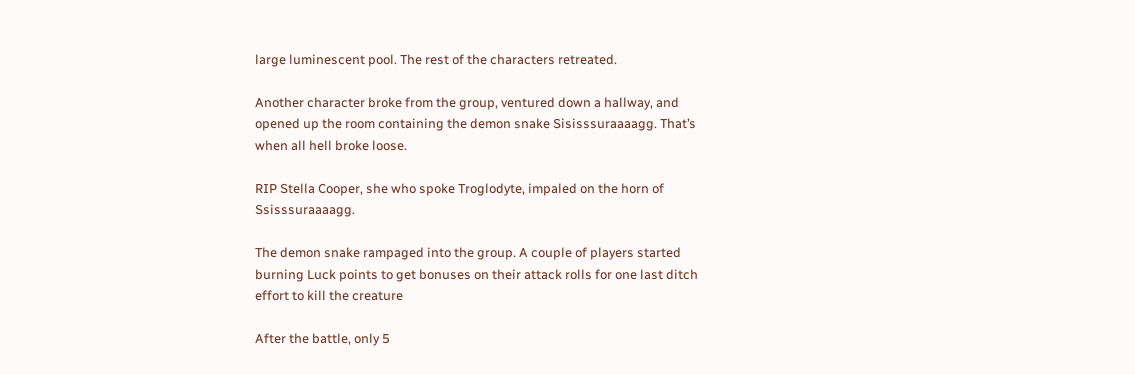large luminescent pool. The rest of the characters retreated.

Another character broke from the group, ventured down a hallway, and opened up the room containing the demon snake Sisisssuraaaagg. That’s when all hell broke loose.

RIP Stella Cooper, she who spoke Troglodyte, impaled on the horn of Ssisssuraaaagg.

The demon snake rampaged into the group. A couple of players started burning Luck points to get bonuses on their attack rolls for one last ditch effort to kill the creature

After the battle, only 5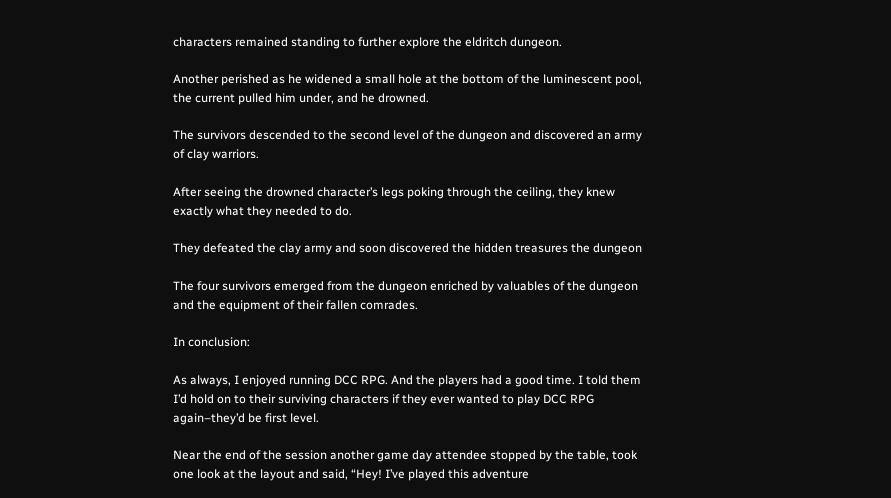characters remained standing to further explore the eldritch dungeon.

Another perished as he widened a small hole at the bottom of the luminescent pool, the current pulled him under, and he drowned.

The survivors descended to the second level of the dungeon and discovered an army of clay warriors.

After seeing the drowned character’s legs poking through the ceiling, they knew exactly what they needed to do.

They defeated the clay army and soon discovered the hidden treasures the dungeon

The four survivors emerged from the dungeon enriched by valuables of the dungeon and the equipment of their fallen comrades.

In conclusion:

As always, I enjoyed running DCC RPG. And the players had a good time. I told them I’d hold on to their surviving characters if they ever wanted to play DCC RPG again–they’d be first level.

Near the end of the session another game day attendee stopped by the table, took one look at the layout and said, “Hey! I’ve played this adventure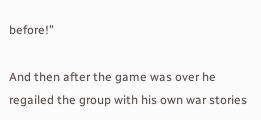before!”

And then after the game was over he regailed the group with his own war stories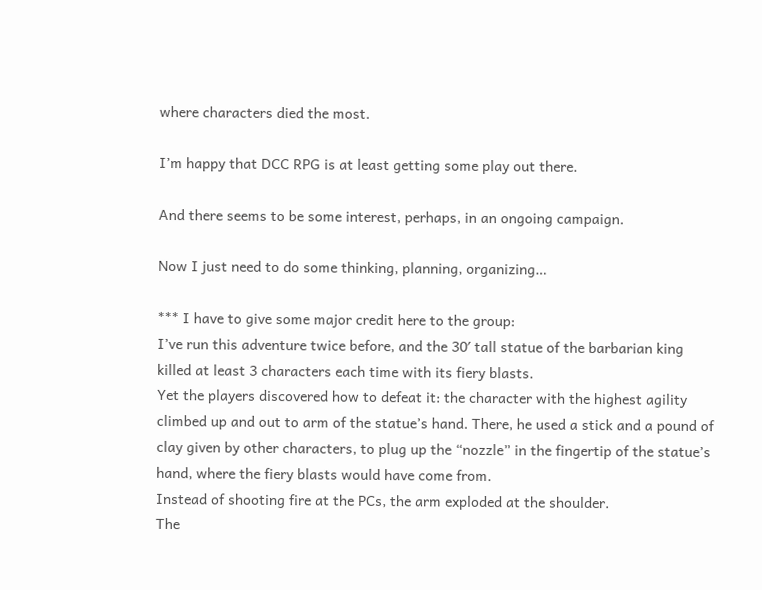where characters died the most.

I’m happy that DCC RPG is at least getting some play out there.

And there seems to be some interest, perhaps, in an ongoing campaign.

Now I just need to do some thinking, planning, organizing…

*** I have to give some major credit here to the group:
I’ve run this adventure twice before, and the 30′ tall statue of the barbarian king killed at least 3 characters each time with its fiery blasts.
Yet the players discovered how to defeat it: the character with the highest agility climbed up and out to arm of the statue’s hand. There, he used a stick and a pound of clay given by other characters, to plug up the “nozzle” in the fingertip of the statue’s hand, where the fiery blasts would have come from.
Instead of shooting fire at the PCs, the arm exploded at the shoulder.
The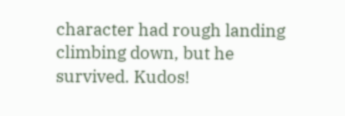character had rough landing climbing down, but he survived. Kudos!